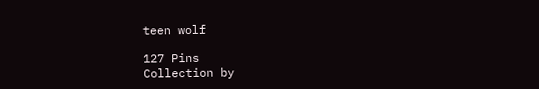teen wolf

127 Pins
Collection by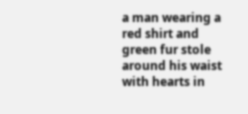a man wearing a red shirt and green fur stole around his waist with hearts in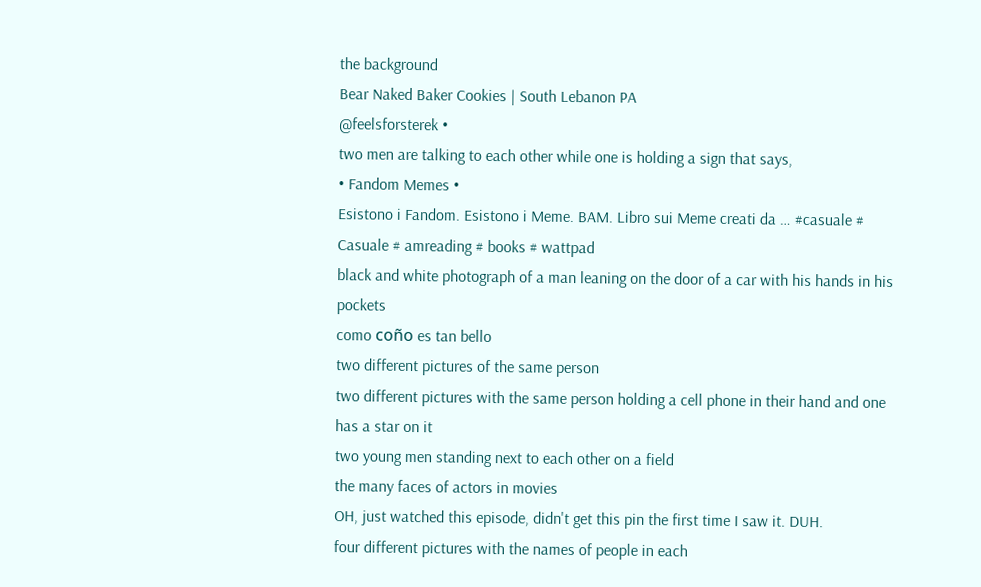the background
Bear Naked Baker Cookies | South Lebanon PA
@feelsforsterek •
two men are talking to each other while one is holding a sign that says,
• Fandom Memes •
Esistono i Fandom. Esistono i Meme. BAM. Libro sui Meme creati da … #casuale # Casuale # amreading # books # wattpad
black and white photograph of a man leaning on the door of a car with his hands in his pockets
como coño es tan bello
two different pictures of the same person
two different pictures with the same person holding a cell phone in their hand and one has a star on it
two young men standing next to each other on a field
the many faces of actors in movies
OH, just watched this episode, didn't get this pin the first time I saw it. DUH.
four different pictures with the names of people in each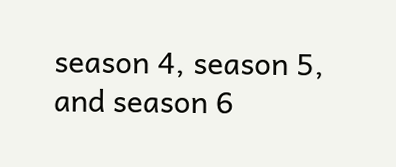season 4, season 5, and season 6